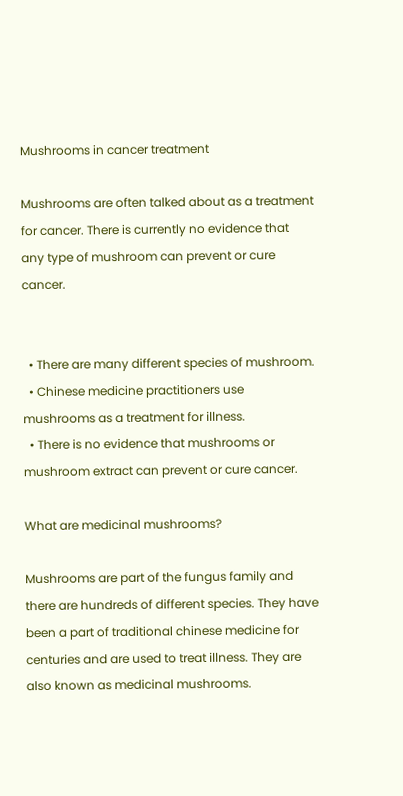Mushrooms in cancer treatment

Mushrooms are often talked about as a treatment for cancer. There is currently no evidence that any type of mushroom can prevent or cure cancer.


  • There are many different species of mushroom.
  • Chinese medicine practitioners use mushrooms as a treatment for illness.
  • There is no evidence that mushrooms or mushroom extract can prevent or cure cancer.

What are medicinal mushrooms?

Mushrooms are part of the fungus family and there are hundreds of different species. They have been a part of traditional chinese medicine for centuries and are used to treat illness. They are also known as medicinal mushrooms.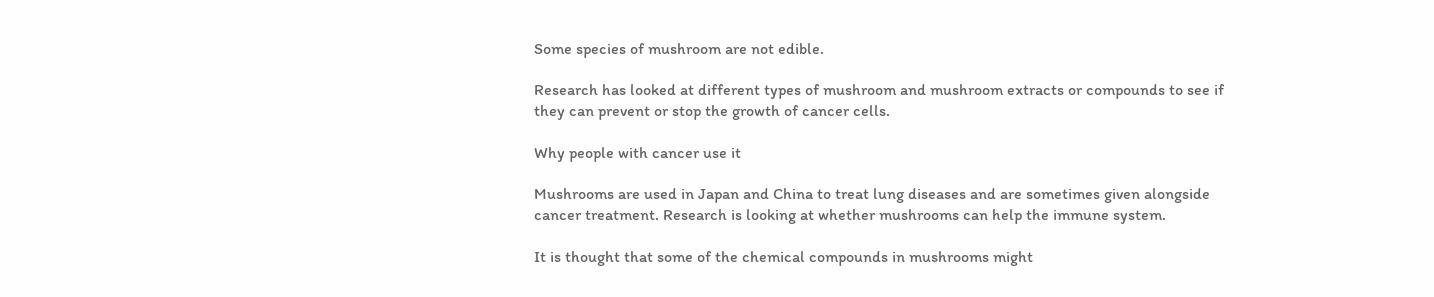Some species of mushroom are not edible.

Research has looked at different types of mushroom and mushroom extracts or compounds to see if they can prevent or stop the growth of cancer cells.

Why people with cancer use it

Mushrooms are used in Japan and China to treat lung diseases and are sometimes given alongside cancer treatment. Research is looking at whether mushrooms can help the immune system.

It is thought that some of the chemical compounds in mushrooms might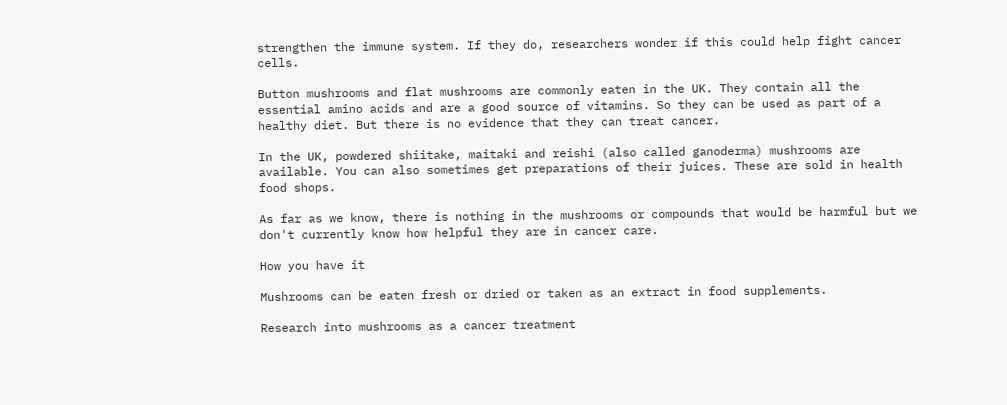strengthen the immune system. If they do, researchers wonder if this could help fight cancer cells.

Button mushrooms and flat mushrooms are commonly eaten in the UK. They contain all the essential amino acids and are a good source of vitamins. So they can be used as part of a healthy diet. But there is no evidence that they can treat cancer.

In the UK, powdered shiitake, maitaki and reishi (also called ganoderma) mushrooms are available. You can also sometimes get preparations of their juices. These are sold in health food shops.

As far as we know, there is nothing in the mushrooms or compounds that would be harmful but we don't currently know how helpful they are in cancer care.

How you have it

Mushrooms can be eaten fresh or dried or taken as an extract in food supplements.

Research into mushrooms as a cancer treatment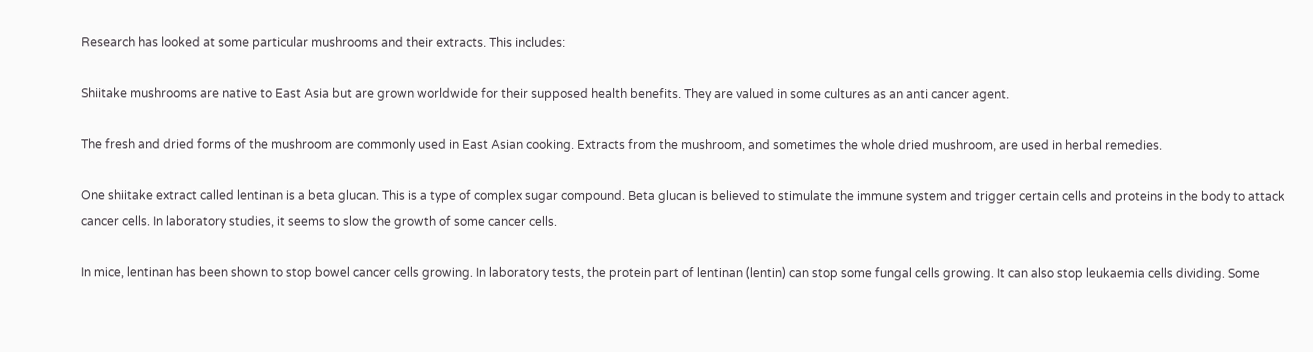Research has looked at some particular mushrooms and their extracts. This includes:

Shiitake mushrooms are native to East Asia but are grown worldwide for their supposed health benefits. They are valued in some cultures as an anti cancer agent.

The fresh and dried forms of the mushroom are commonly used in East Asian cooking. Extracts from the mushroom, and sometimes the whole dried mushroom, are used in herbal remedies.

One shiitake extract called lentinan is a beta glucan. This is a type of complex sugar compound. Beta glucan is believed to stimulate the immune system and trigger certain cells and proteins in the body to attack cancer cells. In laboratory studies, it seems to slow the growth of some cancer cells.

In mice, lentinan has been shown to stop bowel cancer cells growing. In laboratory tests, the protein part of lentinan (lentin) can stop some fungal cells growing. It can also stop leukaemia cells dividing. Some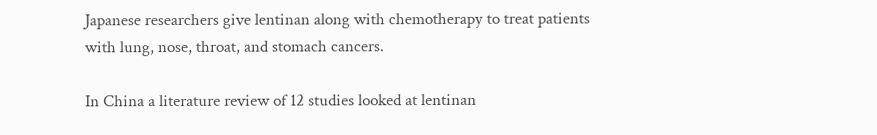Japanese researchers give lentinan along with chemotherapy to treat patients with lung, nose, throat, and stomach cancers.

In China a literature review of 12 studies looked at lentinan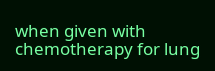when given with chemotherapy for lung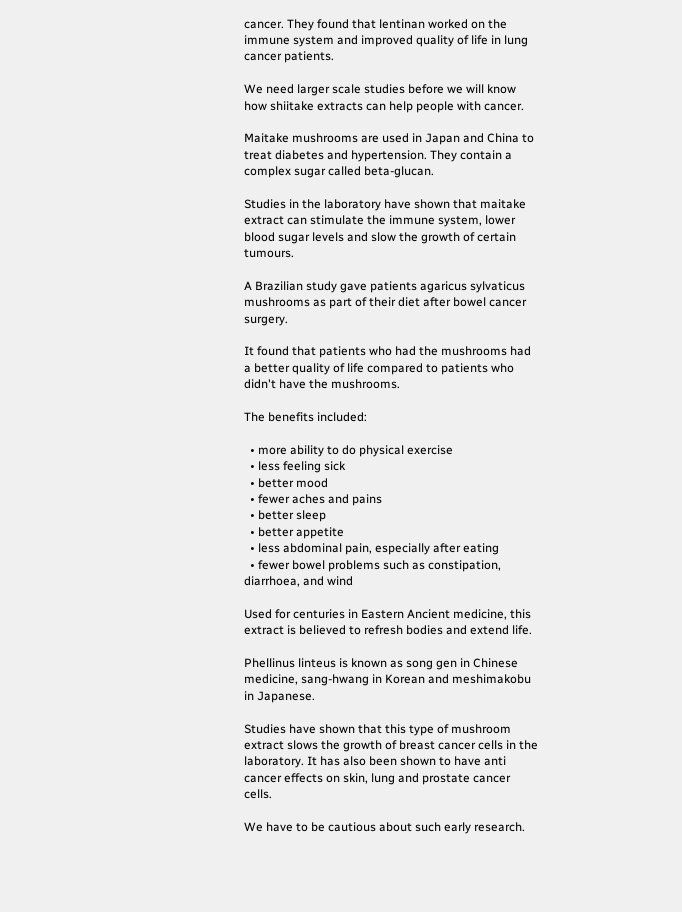cancer. They found that lentinan worked on the immune system and improved quality of life in lung cancer patients.

We need larger scale studies before we will know how shiitake extracts can help people with cancer.

Maitake mushrooms are used in Japan and China to treat diabetes and hypertension. They contain a complex sugar called beta-glucan.

Studies in the laboratory have shown that maitake extract can stimulate the immune system, lower blood sugar levels and slow the growth of certain tumours.

A Brazilian study gave patients agaricus sylvaticus mushrooms as part of their diet after bowel cancer surgery.

It found that patients who had the mushrooms had a better quality of life compared to patients who didn't have the mushrooms.

The benefits included:

  • more ability to do physical exercise
  • less feeling sick
  • better mood
  • fewer aches and pains
  • better sleep
  • better appetite
  • less abdominal pain, especially after eating
  • fewer bowel problems such as constipation, diarrhoea, and wind

Used for centuries in Eastern Ancient medicine, this extract is believed to refresh bodies and extend life.

Phellinus linteus is known as song gen in Chinese medicine, sang-hwang in Korean and meshimakobu in Japanese.

Studies have shown that this type of mushroom extract slows the growth of breast cancer cells in the laboratory. It has also been shown to have anti cancer effects on skin, lung and prostate cancer cells.

We have to be cautious about such early research.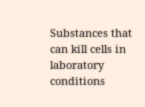Substances that can kill cells in laboratory conditions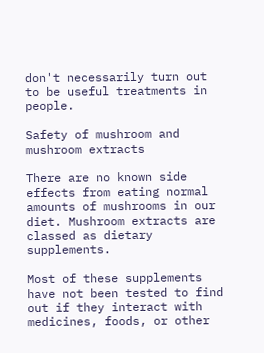don't necessarily turn out to be useful treatments in people.

Safety of mushroom and mushroom extracts

There are no known side effects from eating normal amounts of mushrooms in our diet. Mushroom extracts are classed as dietary supplements.

Most of these supplements have not been tested to find out if they interact with medicines, foods, or other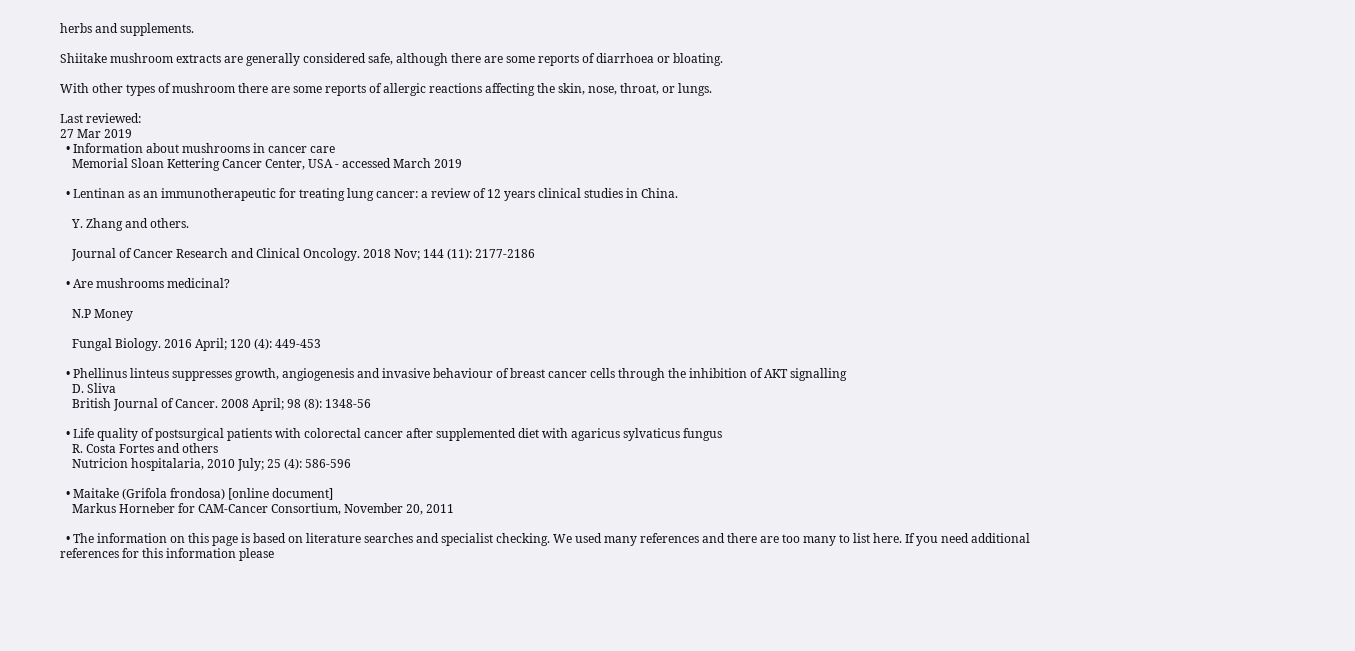herbs and supplements.

Shiitake mushroom extracts are generally considered safe, although there are some reports of diarrhoea or bloating.

With other types of mushroom there are some reports of allergic reactions affecting the skin, nose, throat, or lungs.

Last reviewed:
27 Mar 2019
  • Information about mushrooms in cancer care
    Memorial Sloan Kettering Cancer Center, USA - accessed March 2019

  • Lentinan as an immunotherapeutic for treating lung cancer: a review of 12 years clinical studies in China.

    Y. Zhang and others.

    Journal of Cancer Research and Clinical Oncology. 2018 Nov; 144 (11): 2177-2186

  • Are mushrooms medicinal?

    N.P Money

    Fungal Biology. 2016 April; 120 (4): 449-453

  • Phellinus linteus suppresses growth, angiogenesis and invasive behaviour of breast cancer cells through the inhibition of AKT signalling
    D. Sliva
    British Journal of Cancer. 2008 April; 98 (8): 1348-56

  • Life quality of postsurgical patients with colorectal cancer after supplemented diet with agaricus sylvaticus fungus
    R. Costa Fortes and others
    Nutricion hospitalaria, 2010 July; 25 (4): 586-596

  • Maitake (Grifola frondosa) [online document]
    Markus Horneber for CAM-Cancer Consortium, November 20, 2011

  • The information on this page is based on literature searches and specialist checking. We used many references and there are too many to list here. If you need additional references for this information please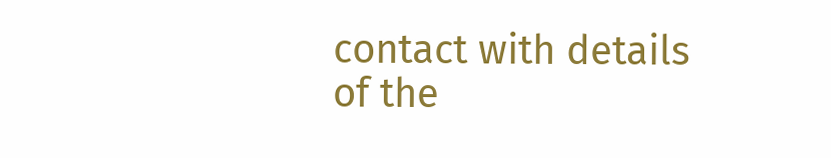contact with details of the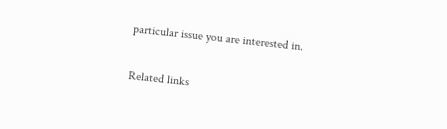particular issue you are interested in.

Related links